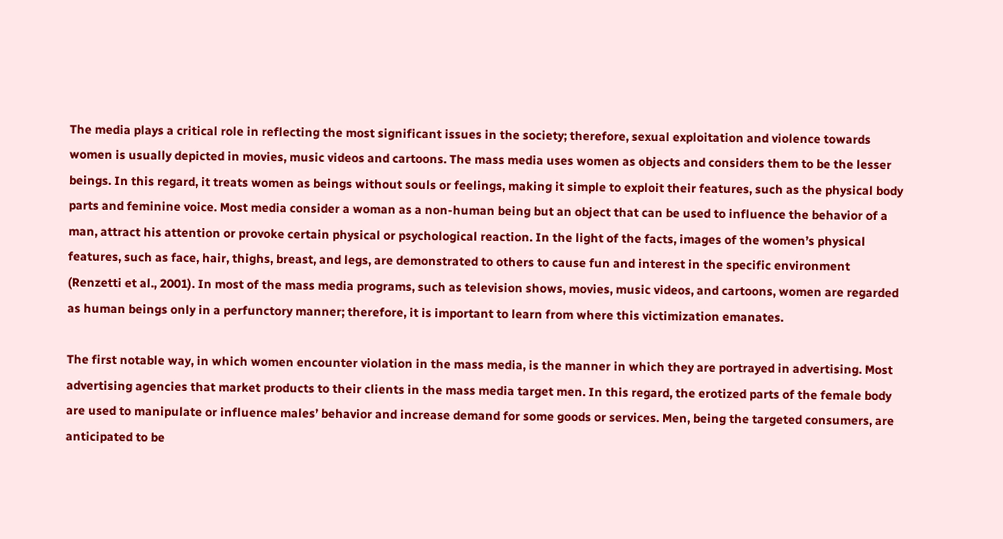The media plays a critical role in reflecting the most significant issues in the society; therefore, sexual exploitation and violence towards women is usually depicted in movies, music videos and cartoons. The mass media uses women as objects and considers them to be the lesser beings. In this regard, it treats women as beings without souls or feelings, making it simple to exploit their features, such as the physical body parts and feminine voice. Most media consider a woman as a non-human being but an object that can be used to influence the behavior of a man, attract his attention or provoke certain physical or psychological reaction. In the light of the facts, images of the women’s physical features, such as face, hair, thighs, breast, and legs, are demonstrated to others to cause fun and interest in the specific environment (Renzetti et al., 2001). In most of the mass media programs, such as television shows, movies, music videos, and cartoons, women are regarded as human beings only in a perfunctory manner; therefore, it is important to learn from where this victimization emanates.

The first notable way, in which women encounter violation in the mass media, is the manner in which they are portrayed in advertising. Most advertising agencies that market products to their clients in the mass media target men. In this regard, the erotized parts of the female body are used to manipulate or influence males’ behavior and increase demand for some goods or services. Men, being the targeted consumers, are anticipated to be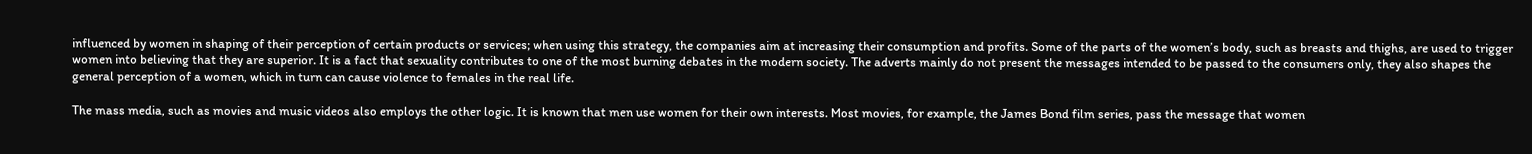influenced by women in shaping of their perception of certain products or services; when using this strategy, the companies aim at increasing their consumption and profits. Some of the parts of the women’s body, such as breasts and thighs, are used to trigger women into believing that they are superior. It is a fact that sexuality contributes to one of the most burning debates in the modern society. The adverts mainly do not present the messages intended to be passed to the consumers only, they also shapes the general perception of a women, which in turn can cause violence to females in the real life.

The mass media, such as movies and music videos also employs the other logic. It is known that men use women for their own interests. Most movies, for example, the James Bond film series, pass the message that women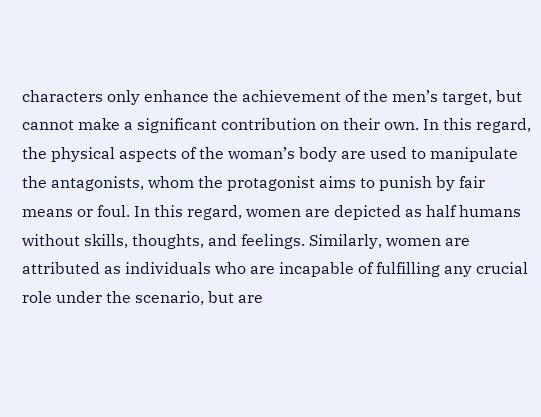characters only enhance the achievement of the men’s target, but cannot make a significant contribution on their own. In this regard, the physical aspects of the woman’s body are used to manipulate the antagonists, whom the protagonist aims to punish by fair means or foul. In this regard, women are depicted as half humans without skills, thoughts, and feelings. Similarly, women are attributed as individuals who are incapable of fulfilling any crucial role under the scenario, but are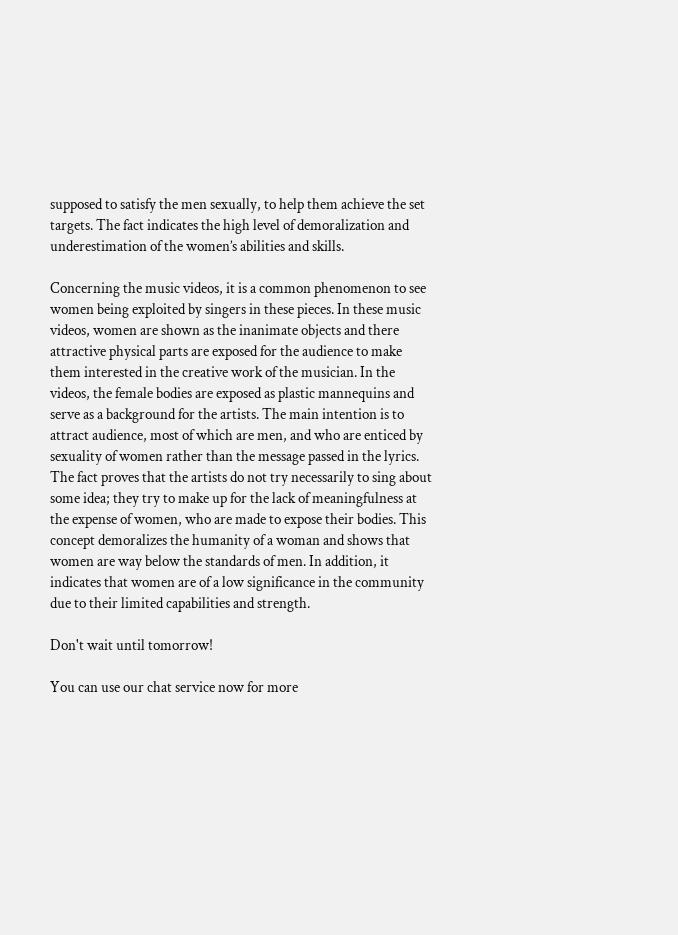supposed to satisfy the men sexually, to help them achieve the set targets. The fact indicates the high level of demoralization and underestimation of the women’s abilities and skills.

Concerning the music videos, it is a common phenomenon to see women being exploited by singers in these pieces. In these music videos, women are shown as the inanimate objects and there attractive physical parts are exposed for the audience to make them interested in the creative work of the musician. In the videos, the female bodies are exposed as plastic mannequins and serve as a background for the artists. The main intention is to attract audience, most of which are men, and who are enticed by sexuality of women rather than the message passed in the lyrics. The fact proves that the artists do not try necessarily to sing about some idea; they try to make up for the lack of meaningfulness at the expense of women, who are made to expose their bodies. This concept demoralizes the humanity of a woman and shows that women are way below the standards of men. In addition, it indicates that women are of a low significance in the community due to their limited capabilities and strength.

Don't wait until tomorrow!

You can use our chat service now for more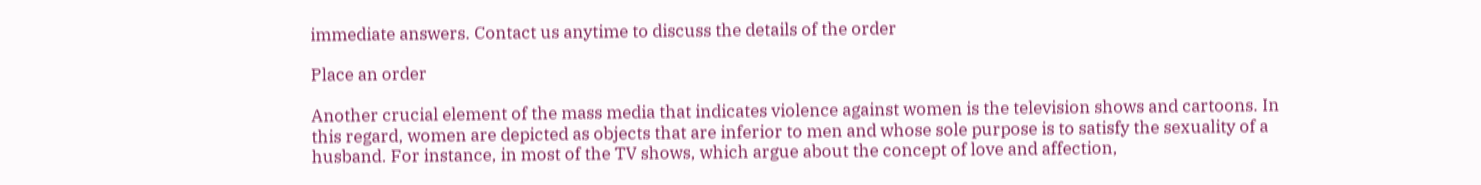immediate answers. Contact us anytime to discuss the details of the order

Place an order

Another crucial element of the mass media that indicates violence against women is the television shows and cartoons. In this regard, women are depicted as objects that are inferior to men and whose sole purpose is to satisfy the sexuality of a husband. For instance, in most of the TV shows, which argue about the concept of love and affection,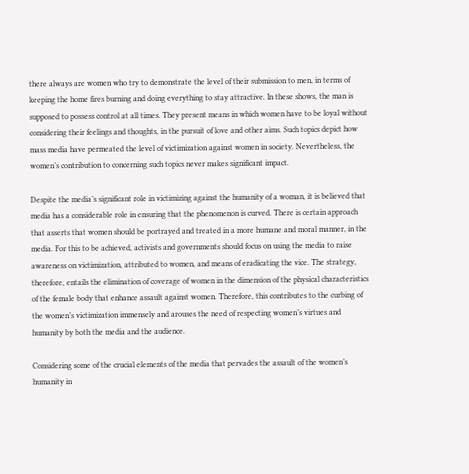there always are women who try to demonstrate the level of their submission to men, in terms of keeping the home fires burning and doing everything to stay attractive. In these shows, the man is supposed to possess control at all times. They present means in which women have to be loyal without considering their feelings and thoughts, in the pursuit of love and other aims. Such topics depict how mass media have permeated the level of victimization against women in society. Nevertheless, the women’s contribution to concerning such topics never makes significant impact.

Despite the media’s significant role in victimizing against the humanity of a woman, it is believed that media has a considerable role in ensuring that the phenomenon is curved. There is certain approach that asserts that women should be portrayed and treated in a more humane and moral manner, in the media. For this to be achieved, activists and governments should focus on using the media to raise awareness on victimization, attributed to women, and means of eradicating the vice. The strategy, therefore, entails the elimination of coverage of women in the dimension of the physical characteristics of the female body that enhance assault against women. Therefore, this contributes to the curbing of the women’s victimization immensely and arouses the need of respecting women’s virtues and humanity by both the media and the audience.

Considering some of the crucial elements of the media that pervades the assault of the women’s humanity in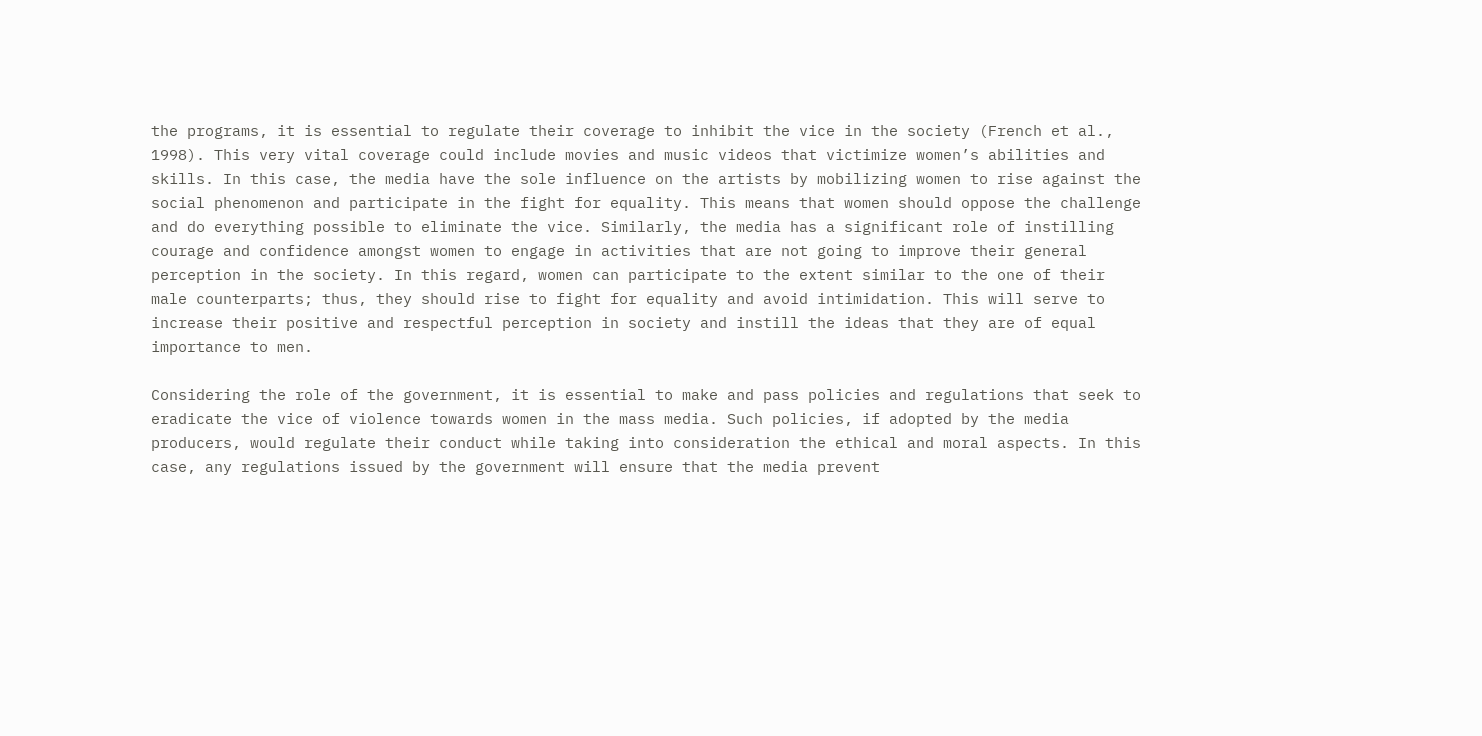the programs, it is essential to regulate their coverage to inhibit the vice in the society (French et al., 1998). This very vital coverage could include movies and music videos that victimize women’s abilities and skills. In this case, the media have the sole influence on the artists by mobilizing women to rise against the social phenomenon and participate in the fight for equality. This means that women should oppose the challenge and do everything possible to eliminate the vice. Similarly, the media has a significant role of instilling courage and confidence amongst women to engage in activities that are not going to improve their general perception in the society. In this regard, women can participate to the extent similar to the one of their male counterparts; thus, they should rise to fight for equality and avoid intimidation. This will serve to increase their positive and respectful perception in society and instill the ideas that they are of equal importance to men.

Considering the role of the government, it is essential to make and pass policies and regulations that seek to eradicate the vice of violence towards women in the mass media. Such policies, if adopted by the media producers, would regulate their conduct while taking into consideration the ethical and moral aspects. In this case, any regulations issued by the government will ensure that the media prevent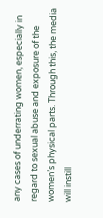any cases of underrating women, especially in regard to sexual abuse and exposure of the women’s physical parts. Through this, the media will instill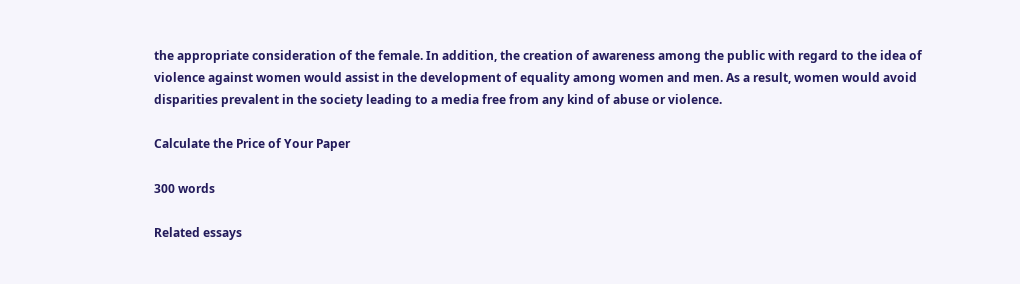the appropriate consideration of the female. In addition, the creation of awareness among the public with regard to the idea of violence against women would assist in the development of equality among women and men. As a result, women would avoid disparities prevalent in the society leading to a media free from any kind of abuse or violence.

Calculate the Price of Your Paper

300 words

Related essays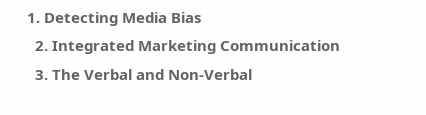1. Detecting Media Bias
  2. Integrated Marketing Communication
  3. The Verbal and Non-Verbal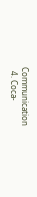Communication
  4. Coca-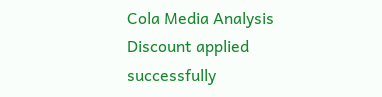Cola Media Analysis
Discount applied successfully